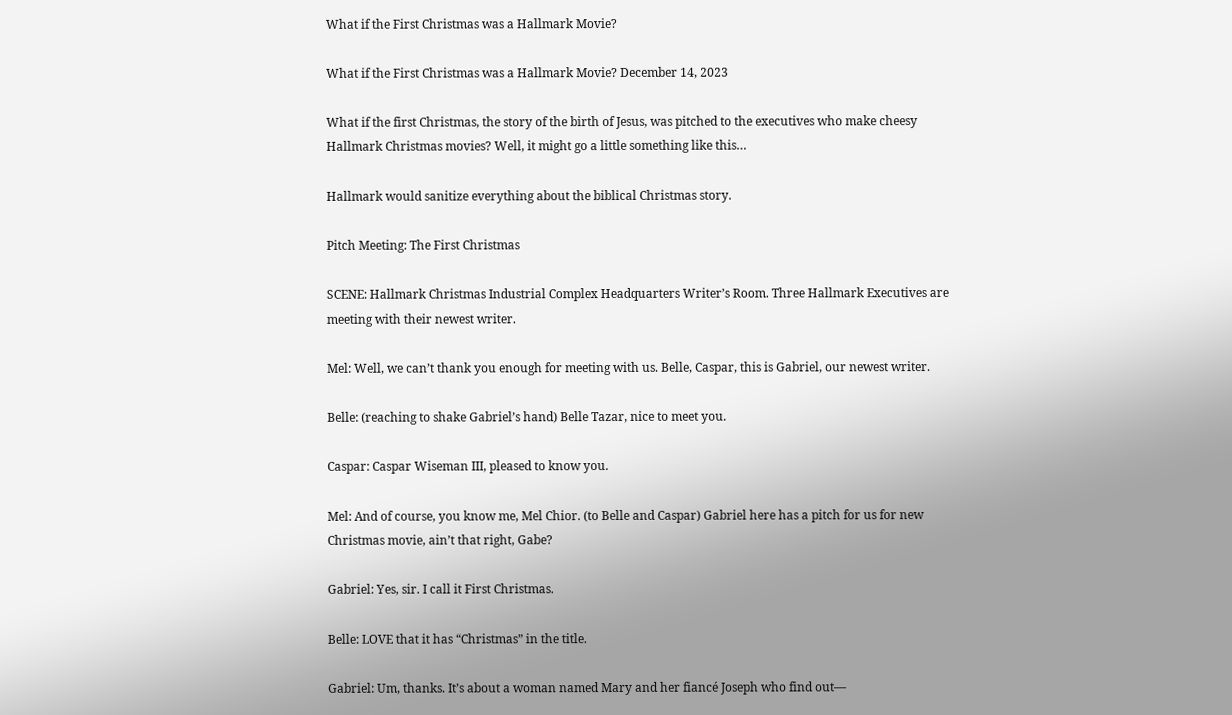What if the First Christmas was a Hallmark Movie?

What if the First Christmas was a Hallmark Movie? December 14, 2023

What if the first Christmas, the story of the birth of Jesus, was pitched to the executives who make cheesy Hallmark Christmas movies? Well, it might go a little something like this…

Hallmark would sanitize everything about the biblical Christmas story.

Pitch Meeting: The First Christmas

SCENE: Hallmark Christmas Industrial Complex Headquarters Writer’s Room. Three Hallmark Executives are meeting with their newest writer.

Mel: Well, we can’t thank you enough for meeting with us. Belle, Caspar, this is Gabriel, our newest writer.

Belle: (reaching to shake Gabriel’s hand) Belle Tazar, nice to meet you.

Caspar: Caspar Wiseman III, pleased to know you.

Mel: And of course, you know me, Mel Chior. (to Belle and Caspar) Gabriel here has a pitch for us for new Christmas movie, ain’t that right, Gabe?

Gabriel: Yes, sir. I call it First Christmas.

Belle: LOVE that it has “Christmas” in the title.

Gabriel: Um, thanks. It’s about a woman named Mary and her fiancé Joseph who find out—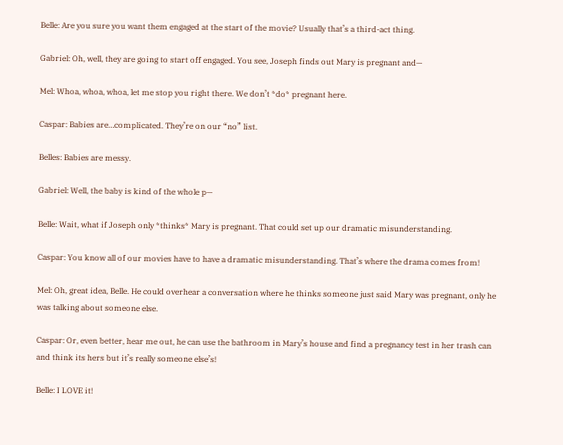Belle: Are you sure you want them engaged at the start of the movie? Usually that’s a third-act thing.

Gabriel: Oh, well, they are going to start off engaged. You see, Joseph finds out Mary is pregnant and—

Mel: Whoa, whoa, whoa, let me stop you right there. We don’t *do* pregnant here.

Caspar: Babies are…complicated. They’re on our “no” list.

Belles: Babies are messy.

Gabriel: Well, the baby is kind of the whole p—

Belle: Wait, what if Joseph only *thinks* Mary is pregnant. That could set up our dramatic misunderstanding.

Caspar: You know all of our movies have to have a dramatic misunderstanding. That’s where the drama comes from!

Mel: Oh, great idea, Belle. He could overhear a conversation where he thinks someone just said Mary was pregnant, only he was talking about someone else.

Caspar: Or, even better, hear me out, he can use the bathroom in Mary’s house and find a pregnancy test in her trash can and think its hers but it’s really someone else’s!

Belle: I LOVE it!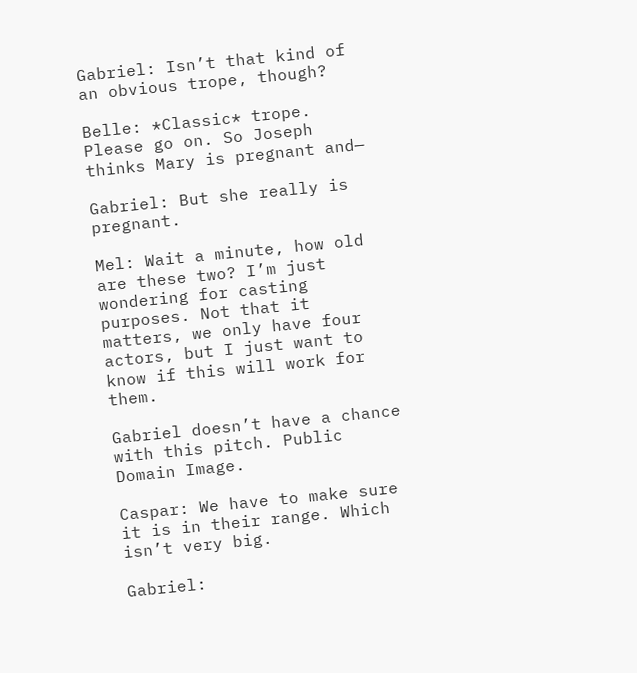Gabriel: Isn’t that kind of an obvious trope, though?

Belle: *Classic* trope. Please go on. So Joseph thinks Mary is pregnant and—

Gabriel: But she really is pregnant.

Mel: Wait a minute, how old are these two? I’m just wondering for casting purposes. Not that it matters, we only have four actors, but I just want to know if this will work for them.

Gabriel doesn’t have a chance with this pitch. Public Domain Image.

Caspar: We have to make sure it is in their range. Which isn’t very big.

Gabriel: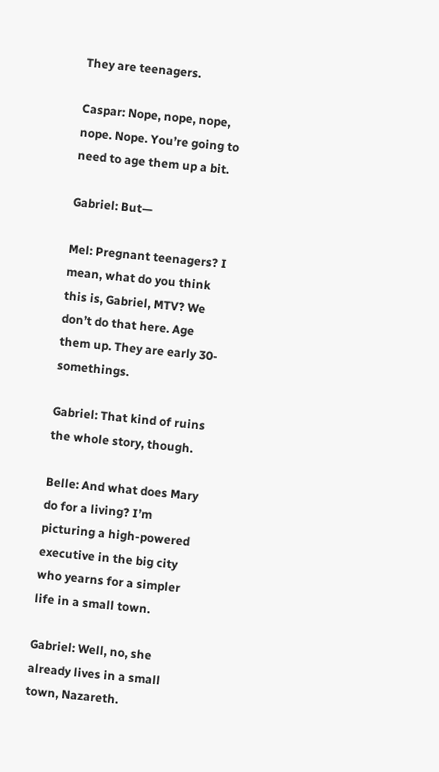They are teenagers.

Caspar: Nope, nope, nope, nope. Nope. You’re going to need to age them up a bit.

Gabriel: But—

Mel: Pregnant teenagers? I mean, what do you think this is, Gabriel, MTV? We don’t do that here. Age them up. They are early 30-somethings.

Gabriel: That kind of ruins the whole story, though.

Belle: And what does Mary do for a living? I’m picturing a high-powered executive in the big city who yearns for a simpler life in a small town.

Gabriel: Well, no, she already lives in a small town, Nazareth.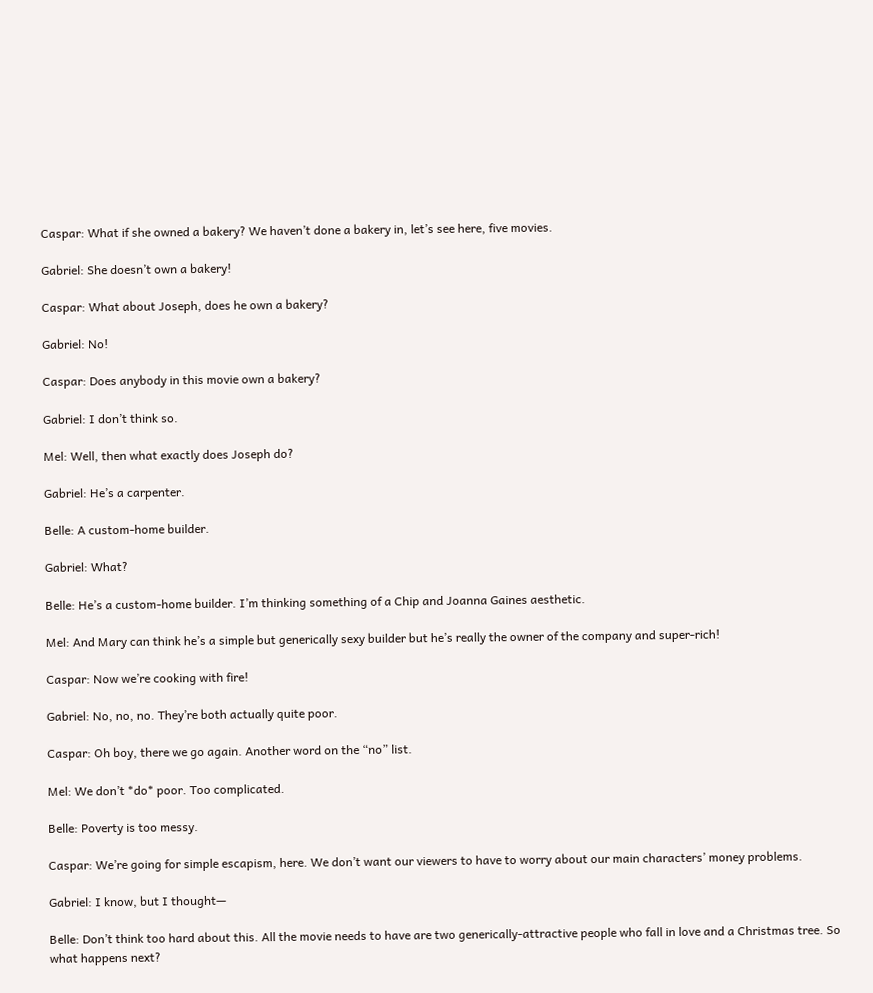Caspar: What if she owned a bakery? We haven’t done a bakery in, let’s see here, five movies.

Gabriel: She doesn’t own a bakery!

Caspar: What about Joseph, does he own a bakery?

Gabriel: No!

Caspar: Does anybody in this movie own a bakery?

Gabriel: I don’t think so.

Mel: Well, then what exactly does Joseph do?

Gabriel: He’s a carpenter.

Belle: A custom-home builder.

Gabriel: What?

Belle: He’s a custom-home builder. I’m thinking something of a Chip and Joanna Gaines aesthetic.

Mel: And Mary can think he’s a simple but generically sexy builder but he’s really the owner of the company and super-rich!

Caspar: Now we’re cooking with fire!

Gabriel: No, no, no. They’re both actually quite poor.

Caspar: Oh boy, there we go again. Another word on the “no” list.

Mel: We don’t *do* poor. Too complicated.

Belle: Poverty is too messy.

Caspar: We’re going for simple escapism, here. We don’t want our viewers to have to worry about our main characters’ money problems.

Gabriel: I know, but I thought—

Belle: Don’t think too hard about this. All the movie needs to have are two generically-attractive people who fall in love and a Christmas tree. So what happens next?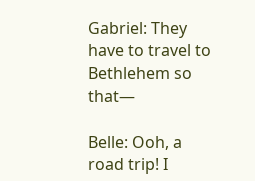Gabriel: They have to travel to Bethlehem so that—

Belle: Ooh, a road trip! I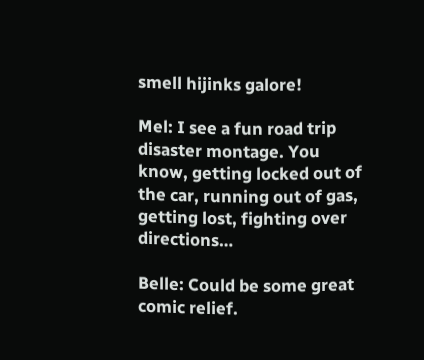smell hijinks galore!

Mel: I see a fun road trip disaster montage. You know, getting locked out of the car, running out of gas, getting lost, fighting over directions…

Belle: Could be some great comic relief.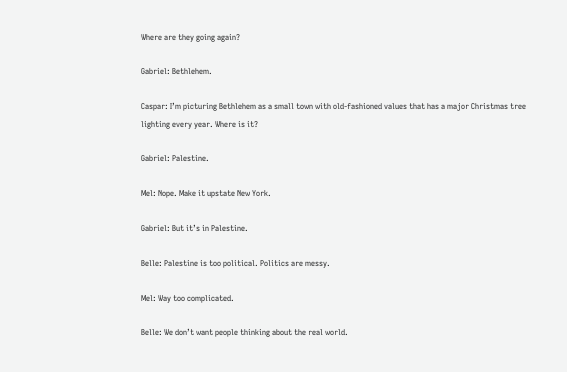Where are they going again?

Gabriel: Bethlehem.

Caspar: I’m picturing Bethlehem as a small town with old-fashioned values that has a major Christmas tree lighting every year. Where is it?

Gabriel: Palestine.

Mel: Nope. Make it upstate New York.

Gabriel: But it’s in Palestine.

Belle: Palestine is too political. Politics are messy.

Mel: Way too complicated.

Belle: We don’t want people thinking about the real world.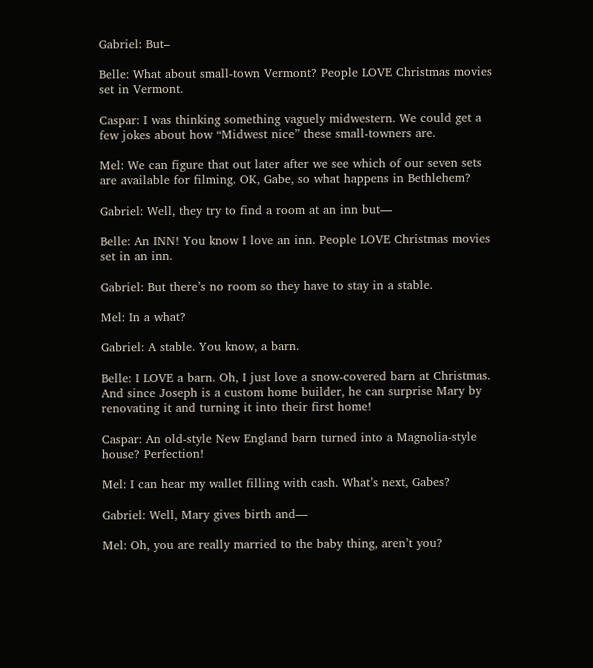Gabriel: But–

Belle: What about small-town Vermont? People LOVE Christmas movies set in Vermont.

Caspar: I was thinking something vaguely midwestern. We could get a few jokes about how “Midwest nice” these small-towners are.

Mel: We can figure that out later after we see which of our seven sets are available for filming. OK, Gabe, so what happens in Bethlehem?

Gabriel: Well, they try to find a room at an inn but—

Belle: An INN! You know I love an inn. People LOVE Christmas movies set in an inn.

Gabriel: But there’s no room so they have to stay in a stable.

Mel: In a what?

Gabriel: A stable. You know, a barn.

Belle: I LOVE a barn. Oh, I just love a snow-covered barn at Christmas. And since Joseph is a custom home builder, he can surprise Mary by renovating it and turning it into their first home!

Caspar: An old-style New England barn turned into a Magnolia-style house? Perfection!

Mel: I can hear my wallet filling with cash. What’s next, Gabes?

Gabriel: Well, Mary gives birth and—

Mel: Oh, you are really married to the baby thing, aren’t you?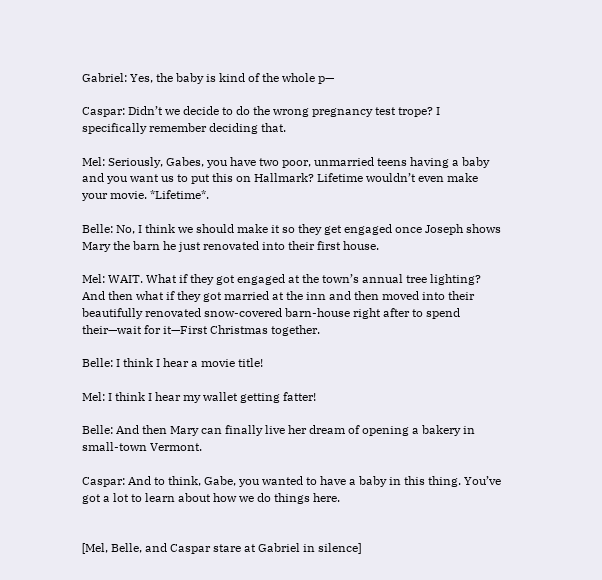Gabriel: Yes, the baby is kind of the whole p—

Caspar: Didn’t we decide to do the wrong pregnancy test trope? I specifically remember deciding that.

Mel: Seriously, Gabes, you have two poor, unmarried teens having a baby and you want us to put this on Hallmark? Lifetime wouldn’t even make your movie. *Lifetime*.

Belle: No, I think we should make it so they get engaged once Joseph shows Mary the barn he just renovated into their first house.

Mel: WAIT. What if they got engaged at the town’s annual tree lighting? And then what if they got married at the inn and then moved into their beautifully renovated snow-covered barn-house right after to spend their—wait for it—First Christmas together.

Belle: I think I hear a movie title!

Mel: I think I hear my wallet getting fatter!

Belle: And then Mary can finally live her dream of opening a bakery in small-town Vermont.

Caspar: And to think, Gabe, you wanted to have a baby in this thing. You’ve got a lot to learn about how we do things here.


[Mel, Belle, and Caspar stare at Gabriel in silence]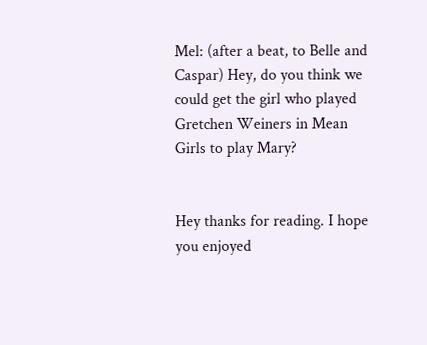Mel: (after a beat, to Belle and Caspar) Hey, do you think we could get the girl who played Gretchen Weiners in Mean Girls to play Mary?


Hey thanks for reading. I hope you enjoyed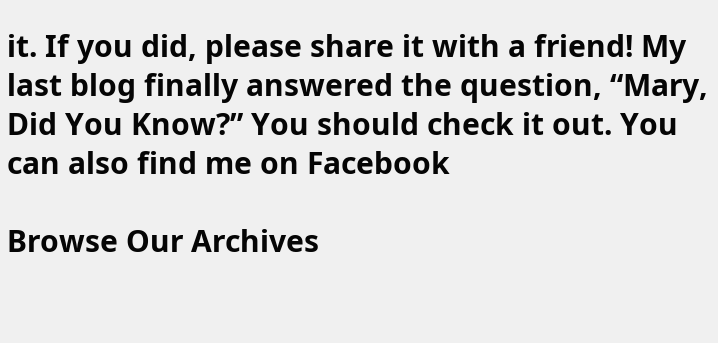it. If you did, please share it with a friend! My last blog finally answered the question, “Mary, Did You Know?” You should check it out. You can also find me on Facebook

Browse Our Archives